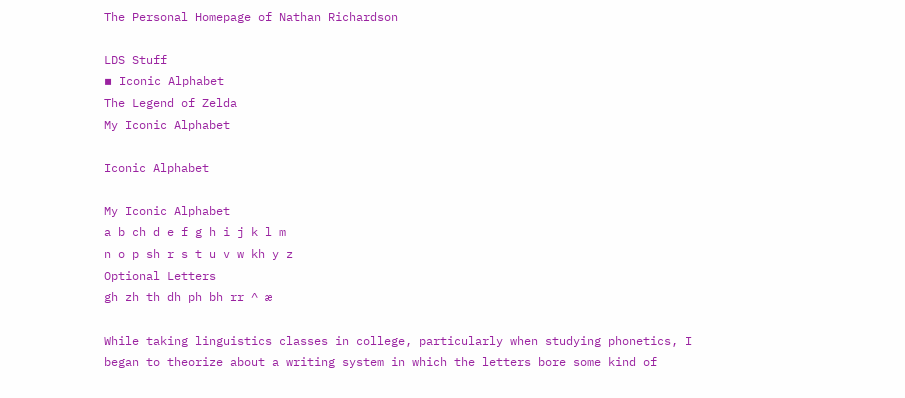The Personal Homepage of Nathan Richardson

LDS Stuff
▪ Iconic Alphabet
The Legend of Zelda
My Iconic Alphabet

Iconic Alphabet

My Iconic Alphabet
a b ch d e f g h i j k l m
n o p sh r s t u v w kh y z
Optional Letters
gh zh th dh ph bh rr ^ æ

While taking linguistics classes in college, particularly when studying phonetics, I began to theorize about a writing system in which the letters bore some kind of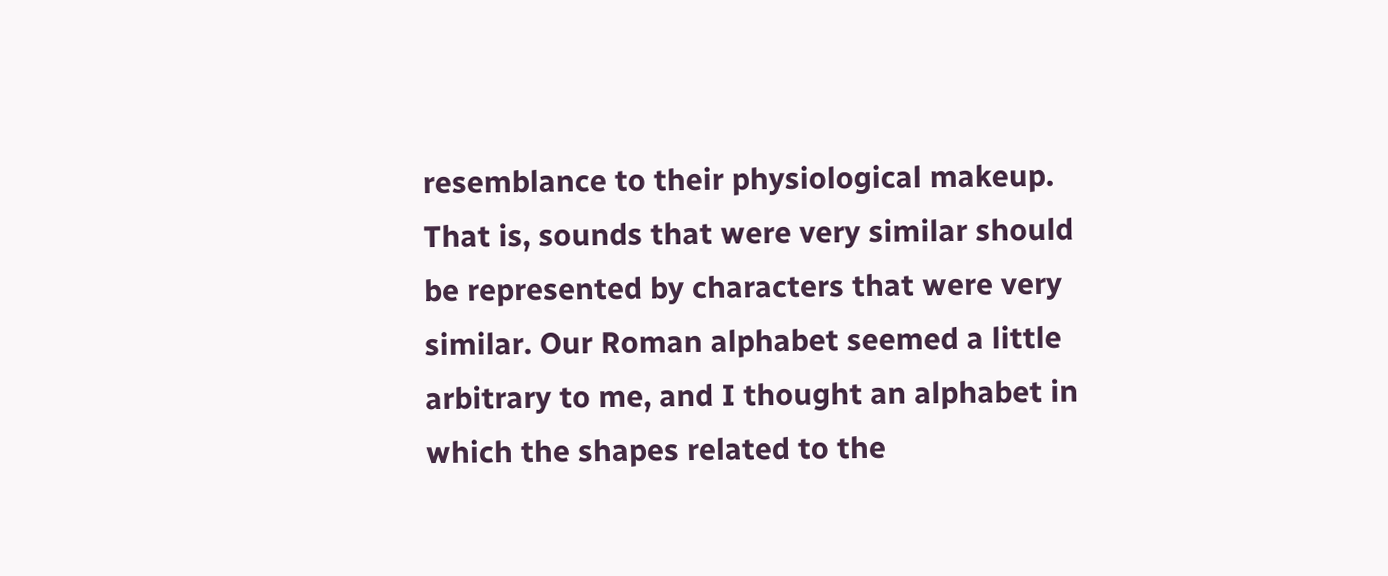resemblance to their physiological makeup. That is, sounds that were very similar should be represented by characters that were very similar. Our Roman alphabet seemed a little arbitrary to me, and I thought an alphabet in which the shapes related to the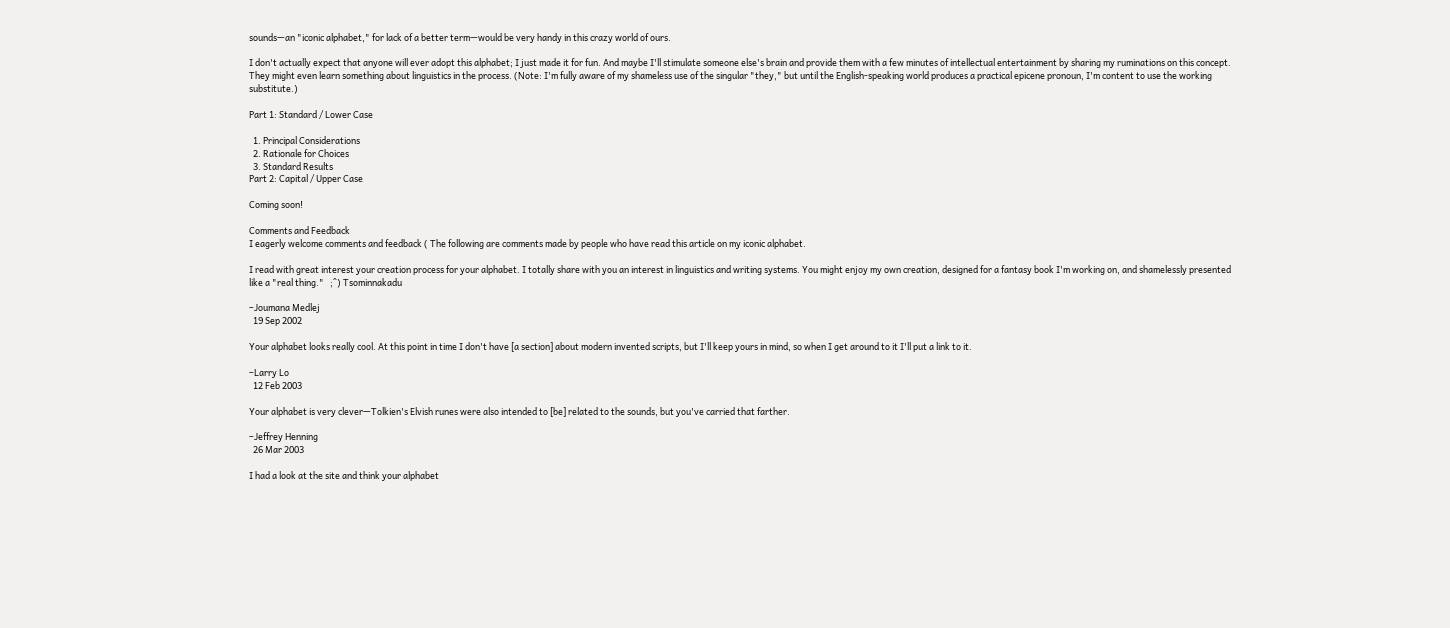sounds—an "iconic alphabet," for lack of a better term—would be very handy in this crazy world of ours.

I don't actually expect that anyone will ever adopt this alphabet; I just made it for fun. And maybe I'll stimulate someone else's brain and provide them with a few minutes of intellectual entertainment by sharing my ruminations on this concept. They might even learn something about linguistics in the process. (Note: I'm fully aware of my shameless use of the singular "they," but until the English-speaking world produces a practical epicene pronoun, I'm content to use the working substitute.)

Part 1: Standard / Lower Case

  1. Principal Considerations
  2. Rationale for Choices
  3. Standard Results
Part 2: Capital / Upper Case

Coming soon!

Comments and Feedback
I eagerly welcome comments and feedback ( The following are comments made by people who have read this article on my iconic alphabet.

I read with great interest your creation process for your alphabet. I totally share with you an interest in linguistics and writing systems. You might enjoy my own creation, designed for a fantasy book I'm working on, and shamelessly presented like a "real thing."   ;^) Tsominnakadu

–Joumana Medlej
  19 Sep 2002

Your alphabet looks really cool. At this point in time I don't have [a section] about modern invented scripts, but I'll keep yours in mind, so when I get around to it I'll put a link to it.

–Larry Lo
  12 Feb 2003

Your alphabet is very clever—Tolkien's Elvish runes were also intended to [be] related to the sounds, but you've carried that farther.

–Jeffrey Henning
  26 Mar 2003

I had a look at the site and think your alphabet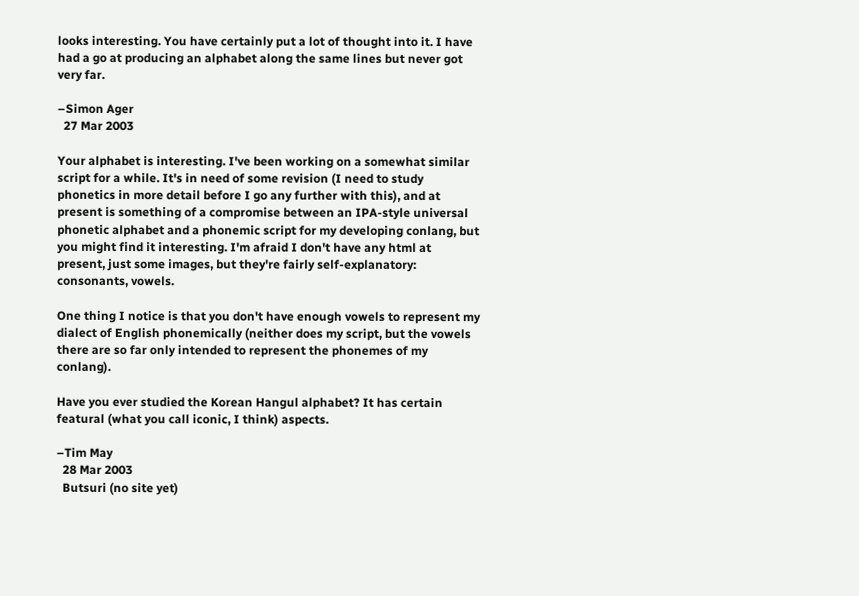looks interesting. You have certainly put a lot of thought into it. I have had a go at producing an alphabet along the same lines but never got very far.

–Simon Ager
  27 Mar 2003

Your alphabet is interesting. I've been working on a somewhat similar script for a while. It's in need of some revision (I need to study phonetics in more detail before I go any further with this), and at present is something of a compromise between an IPA-style universal phonetic alphabet and a phonemic script for my developing conlang, but you might find it interesting. I'm afraid I don't have any html at present, just some images, but they're fairly self-explanatory: consonants, vowels.

One thing I notice is that you don't have enough vowels to represent my dialect of English phonemically (neither does my script, but the vowels there are so far only intended to represent the phonemes of my conlang).

Have you ever studied the Korean Hangul alphabet? It has certain featural (what you call iconic, I think) aspects.

–Tim May
  28 Mar 2003
  Butsuri (no site yet)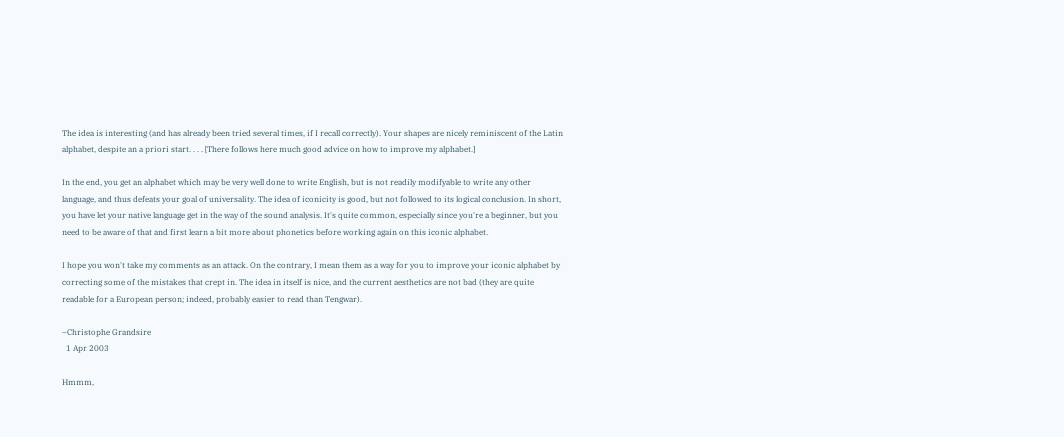The idea is interesting (and has already been tried several times, if I recall correctly). Your shapes are nicely reminiscent of the Latin alphabet, despite an a priori start. . . . [There follows here much good advice on how to improve my alphabet.]

In the end, you get an alphabet which may be very well done to write English, but is not readily modifyable to write any other language, and thus defeats your goal of universality. The idea of iconicity is good, but not followed to its logical conclusion. In short, you have let your native language get in the way of the sound analysis. It's quite common, especially since you're a beginner, but you need to be aware of that and first learn a bit more about phonetics before working again on this iconic alphabet.

I hope you won't take my comments as an attack. On the contrary, I mean them as a way for you to improve your iconic alphabet by correcting some of the mistakes that crept in. The idea in itself is nice, and the current aesthetics are not bad (they are quite readable for a European person; indeed, probably easier to read than Tengwar).

–Christophe Grandsire
  1 Apr 2003

Hmmm,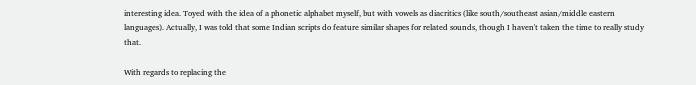interesting idea. Toyed with the idea of a phonetic alphabet myself, but with vowels as diacritics (like south/southeast asian/middle eastern languages). Actually, I was told that some Indian scripts do feature similar shapes for related sounds, though I haven't taken the time to really study that.

With regards to replacing the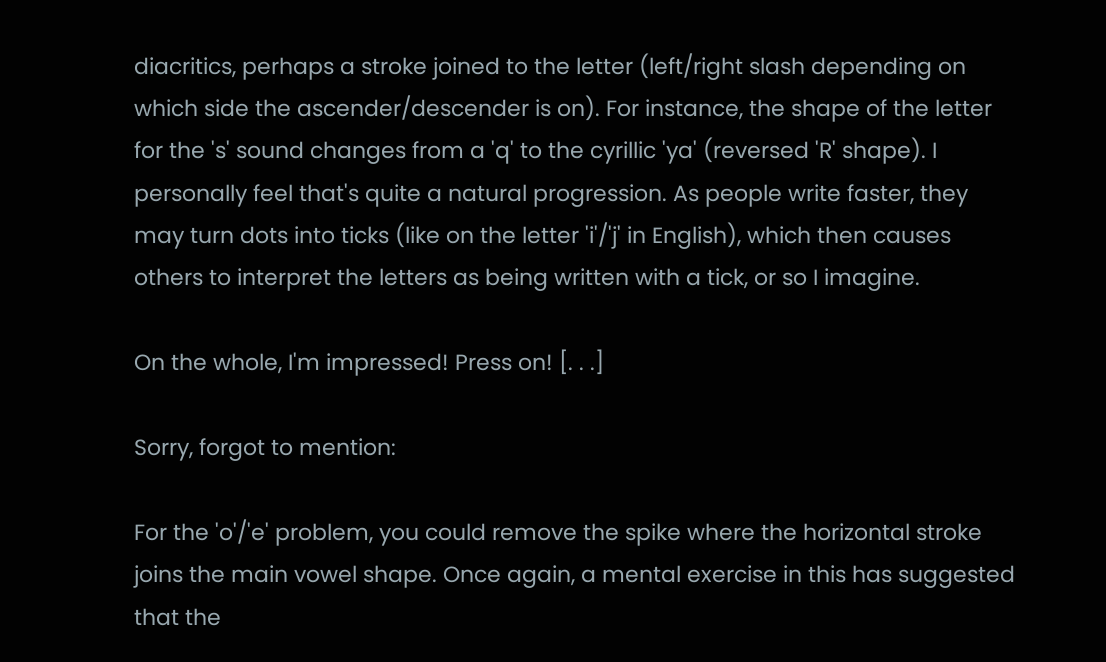diacritics, perhaps a stroke joined to the letter (left/right slash depending on which side the ascender/descender is on). For instance, the shape of the letter for the 's' sound changes from a 'q' to the cyrillic 'ya' (reversed 'R' shape). I personally feel that's quite a natural progression. As people write faster, they may turn dots into ticks (like on the letter 'i'/'j' in English), which then causes others to interpret the letters as being written with a tick, or so I imagine.

On the whole, I'm impressed! Press on! [. . .]

Sorry, forgot to mention:

For the 'o'/'e' problem, you could remove the spike where the horizontal stroke joins the main vowel shape. Once again, a mental exercise in this has suggested that the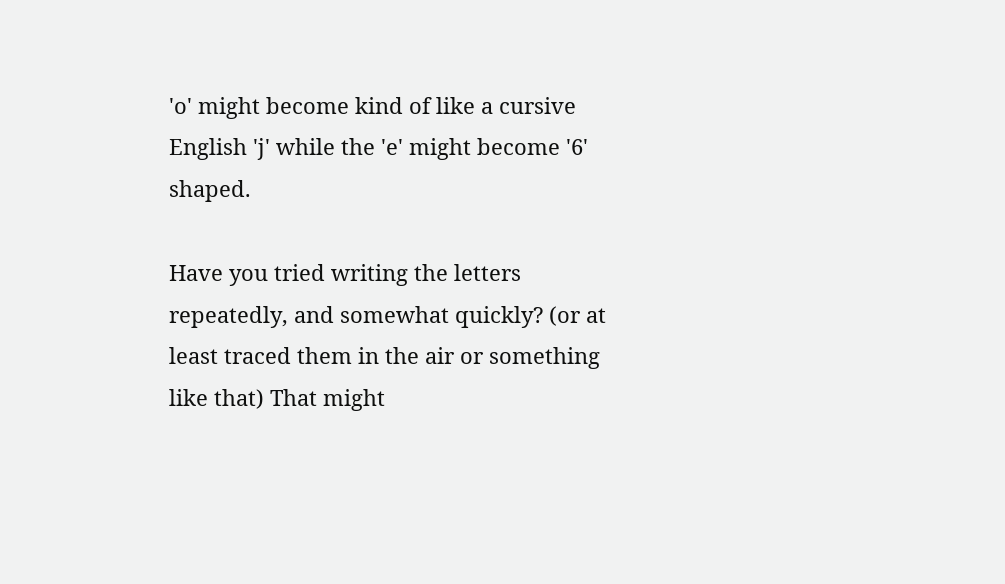'o' might become kind of like a cursive English 'j' while the 'e' might become '6' shaped.

Have you tried writing the letters repeatedly, and somewhat quickly? (or at least traced them in the air or something like that) That might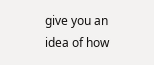give you an idea of how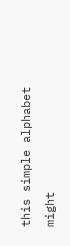this simple alphabet might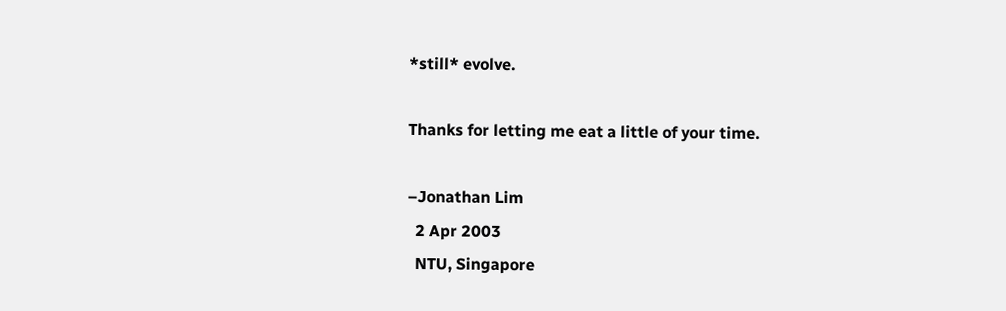*still* evolve.

Thanks for letting me eat a little of your time.

–Jonathan Lim
  2 Apr 2003
  NTU, Singapore